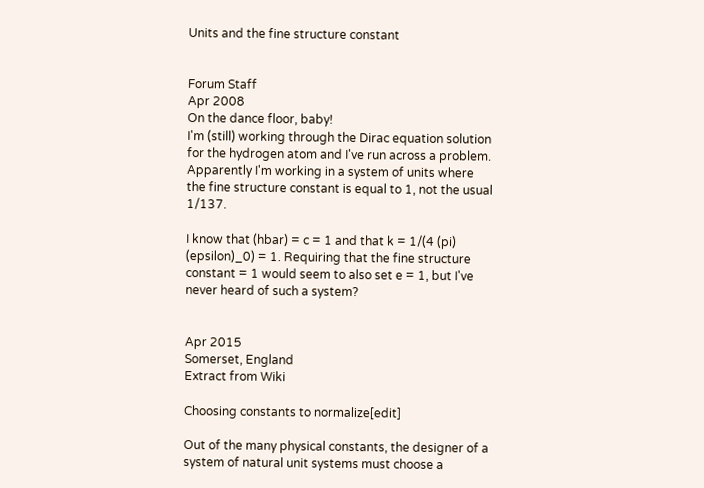Units and the fine structure constant


Forum Staff
Apr 2008
On the dance floor, baby!
I'm (still) working through the Dirac equation solution for the hydrogen atom and I've run across a problem. Apparently I'm working in a system of units where the fine structure constant is equal to 1, not the usual 1/137.

I know that (hbar) = c = 1 and that k = 1/(4 (pi) (epsilon)_0) = 1. Requiring that the fine structure constant = 1 would seem to also set e = 1, but I've never heard of such a system?


Apr 2015
Somerset, England
Extract from Wiki

Choosing constants to normalize[edit]

Out of the many physical constants, the designer of a system of natural unit systems must choose a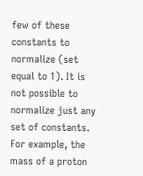few of these constants to normalize (set equal to 1). It is not possible to normalize just any set of constants. For example, the mass of a proton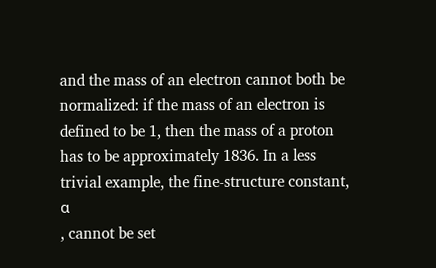and the mass of an electron cannot both be normalized: if the mass of an electron is defined to be 1, then the mass of a proton has to be approximately 1836. In a less trivial example, the fine-structure constant, α
, cannot be set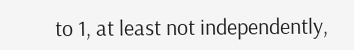to 1, at least not independently,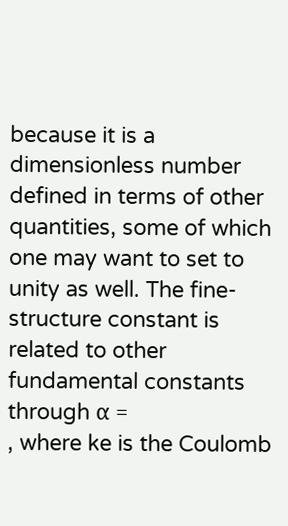because it is a dimensionless number defined in terms of other quantities, some of which one may want to set to unity as well. The fine-structure constant is related to other fundamental constants through α =
, where ke is the Coulomb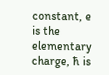constant, e is the elementary charge, ħ is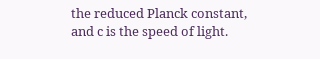the reduced Planck constant, and c is the speed of light.